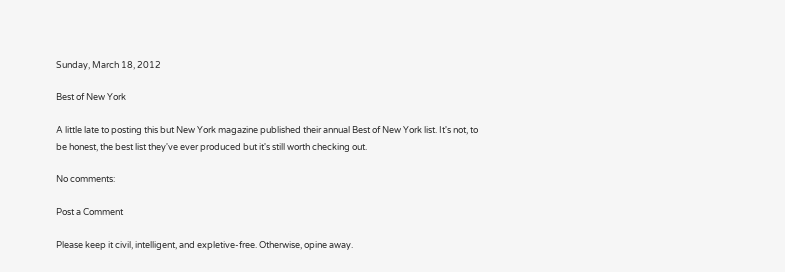Sunday, March 18, 2012

Best of New York

A little late to posting this but New York magazine published their annual Best of New York list. It's not, to be honest, the best list they've ever produced but it's still worth checking out.

No comments:

Post a Comment

Please keep it civil, intelligent, and expletive-free. Otherwise, opine away.